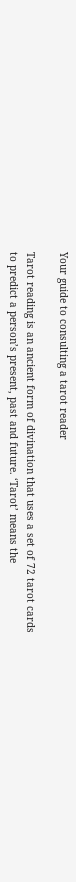Your guide to consulting a tarot reader

Tarot reading is an ancient form of divination that uses a set of 72 tarot cards to predict a person’s present, past and future. ‘Tarot’ means the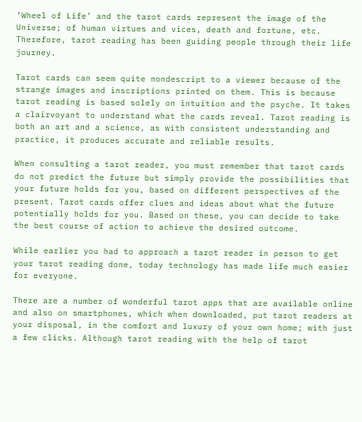‘Wheel of Life’ and the tarot cards represent the image of the Universe; of human virtues and vices, death and fortune, etc. Therefore, tarot reading has been guiding people through their life journey.

Tarot cards can seem quite nondescript to a viewer because of the strange images and inscriptions printed on them. This is because tarot reading is based solely on intuition and the psyche. It takes a clairvoyant to understand what the cards reveal. Tarot reading is both an art and a science, as with consistent understanding and practice, it produces accurate and reliable results.

When consulting a tarot reader, you must remember that tarot cards do not predict the future but simply provide the possibilities that your future holds for you, based on different perspectives of the present. Tarot cards offer clues and ideas about what the future potentially holds for you. Based on these, you can decide to take the best course of action to achieve the desired outcome.

While earlier you had to approach a tarot reader in person to get your tarot reading done, today technology has made life much easier for everyone.

There are a number of wonderful tarot apps that are available online and also on smartphones, which when downloaded, put tarot readers at your disposal, in the comfort and luxury of your own home; with just a few clicks. Although tarot reading with the help of tarot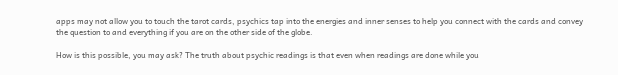apps may not allow you to touch the tarot cards, psychics tap into the energies and inner senses to help you connect with the cards and convey the question to and everything if you are on the other side of the globe.

How is this possible, you may ask? The truth about psychic readings is that even when readings are done while you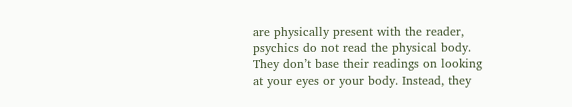are physically present with the reader, psychics do not read the physical body. They don’t base their readings on looking at your eyes or your body. Instead, they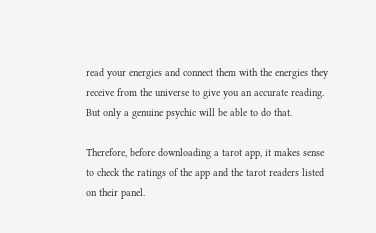read your energies and connect them with the energies they receive from the universe to give you an accurate reading. But only a genuine psychic will be able to do that.

Therefore, before downloading a tarot app, it makes sense to check the ratings of the app and the tarot readers listed on their panel.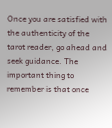Once you are satisfied with the authenticity of the tarot reader, go ahead and seek guidance. The important thing to remember is that once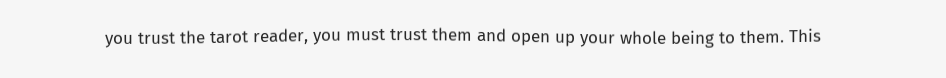you trust the tarot reader, you must trust them and open up your whole being to them. This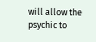will allow the psychic to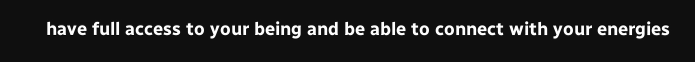have full access to your being and be able to connect with your energies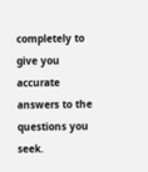completely to give you accurate answers to the questions you seek.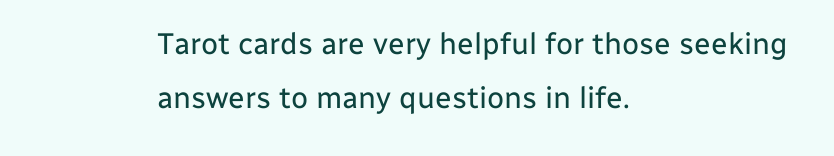Tarot cards are very helpful for those seeking answers to many questions in life.